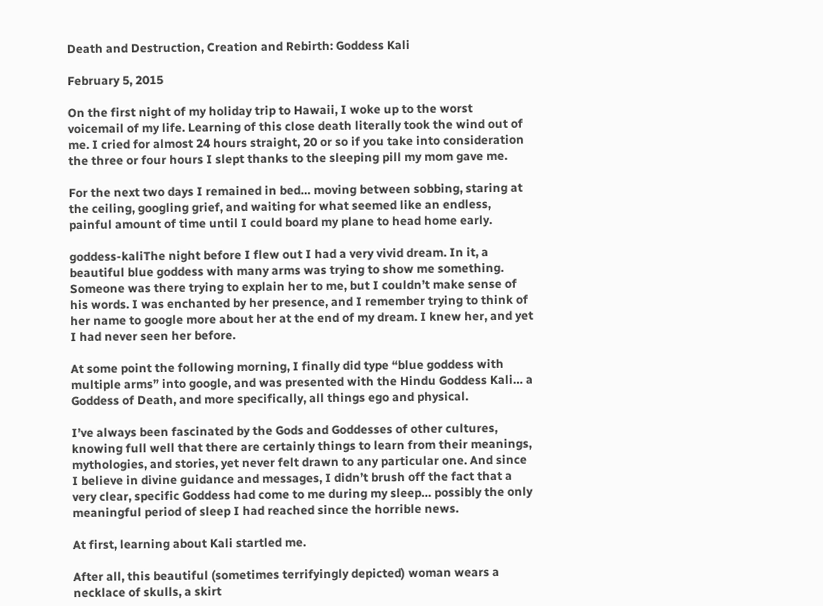Death and Destruction, Creation and Rebirth: Goddess Kali

February 5, 2015

On the first night of my holiday trip to Hawaii, I woke up to the worst voicemail of my life. Learning of this close death literally took the wind out of me. I cried for almost 24 hours straight, 20 or so if you take into consideration the three or four hours I slept thanks to the sleeping pill my mom gave me.

For the next two days I remained in bed… moving between sobbing, staring at the ceiling, googling grief, and waiting for what seemed like an endless, painful amount of time until I could board my plane to head home early.

goddess-kaliThe night before I flew out I had a very vivid dream. In it, a beautiful blue goddess with many arms was trying to show me something. Someone was there trying to explain her to me, but I couldn’t make sense of his words. I was enchanted by her presence, and I remember trying to think of her name to google more about her at the end of my dream. I knew her, and yet I had never seen her before.

At some point the following morning, I finally did type “blue goddess with multiple arms” into google, and was presented with the Hindu Goddess Kali… a Goddess of Death, and more specifically, all things ego and physical.

I’ve always been fascinated by the Gods and Goddesses of other cultures, knowing full well that there are certainly things to learn from their meanings, mythologies, and stories, yet never felt drawn to any particular one. And since I believe in divine guidance and messages, I didn’t brush off the fact that a very clear, specific Goddess had come to me during my sleep… possibly the only meaningful period of sleep I had reached since the horrible news.

At first, learning about Kali startled me.

After all, this beautiful (sometimes terrifyingly depicted) woman wears a necklace of skulls, a skirt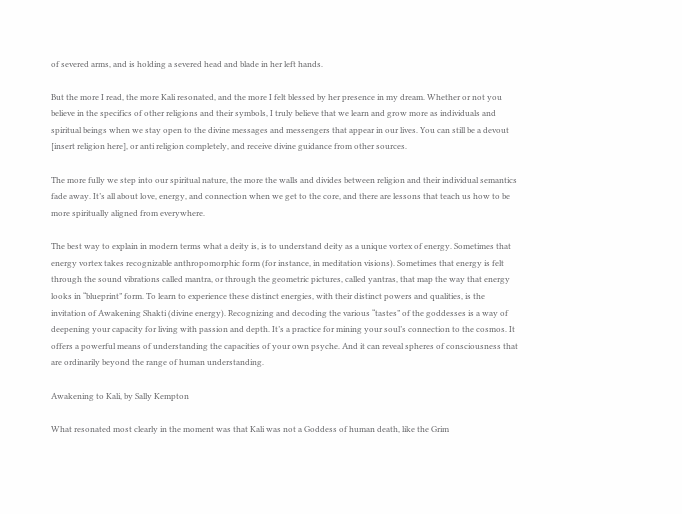of severed arms, and is holding a severed head and blade in her left hands.

But the more I read, the more Kali resonated, and the more I felt blessed by her presence in my dream. Whether or not you believe in the specifics of other religions and their symbols, I truly believe that we learn and grow more as individuals and spiritual beings when we stay open to the divine messages and messengers that appear in our lives. You can still be a devout [insert religion here], or anti religion completely, and receive divine guidance from other sources.

The more fully we step into our spiritual nature, the more the walls and divides between religion and their individual semantics fade away. It’s all about love, energy, and connection when we get to the core, and there are lessons that teach us how to be more spiritually aligned from everywhere.

The best way to explain in modern terms what a deity is, is to understand deity as a unique vortex of energy. Sometimes that energy vortex takes recognizable anthropomorphic form (for instance, in meditation visions). Sometimes that energy is felt through the sound vibrations called mantra, or through the geometric pictures, called yantras, that map the way that energy looks in “blueprint” form. To learn to experience these distinct energies, with their distinct powers and qualities, is the invitation of Awakening Shakti (divine energy). Recognizing and decoding the various “tastes” of the goddesses is a way of deepening your capacity for living with passion and depth. It’s a practice for mining your soul’s connection to the cosmos. It offers a powerful means of understanding the capacities of your own psyche. And it can reveal spheres of consciousness that are ordinarily beyond the range of human understanding.

Awakening to Kali, by Sally Kempton

What resonated most clearly in the moment was that Kali was not a Goddess of human death, like the Grim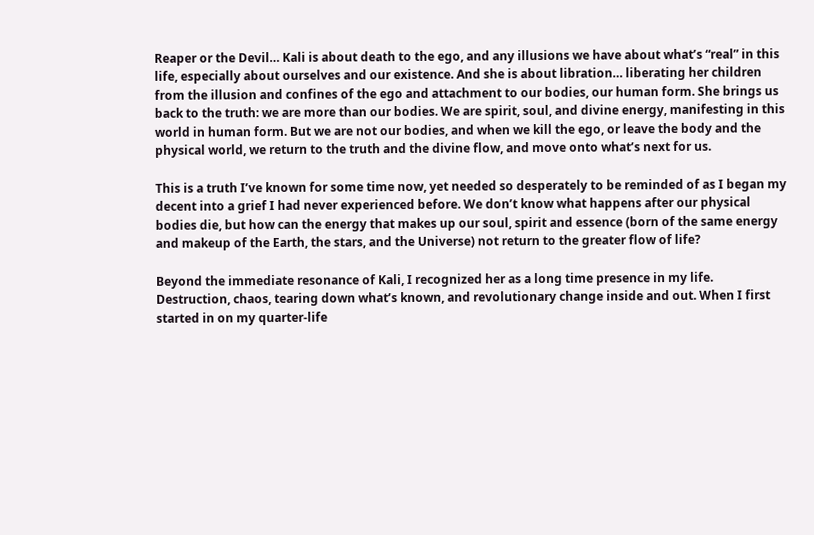Reaper or the Devil… Kali is about death to the ego, and any illusions we have about what’s “real” in this life, especially about ourselves and our existence. And she is about libration… liberating her children from the illusion and confines of the ego and attachment to our bodies, our human form. She brings us back to the truth: we are more than our bodies. We are spirit, soul, and divine energy, manifesting in this world in human form. But we are not our bodies, and when we kill the ego, or leave the body and the physical world, we return to the truth and the divine flow, and move onto what’s next for us.

This is a truth I’ve known for some time now, yet needed so desperately to be reminded of as I began my decent into a grief I had never experienced before. We don’t know what happens after our physical bodies die, but how can the energy that makes up our soul, spirit and essence (born of the same energy and makeup of the Earth, the stars, and the Universe) not return to the greater flow of life?

Beyond the immediate resonance of Kali, I recognized her as a long time presence in my life. Destruction, chaos, tearing down what’s known, and revolutionary change inside and out. When I first started in on my quarter-life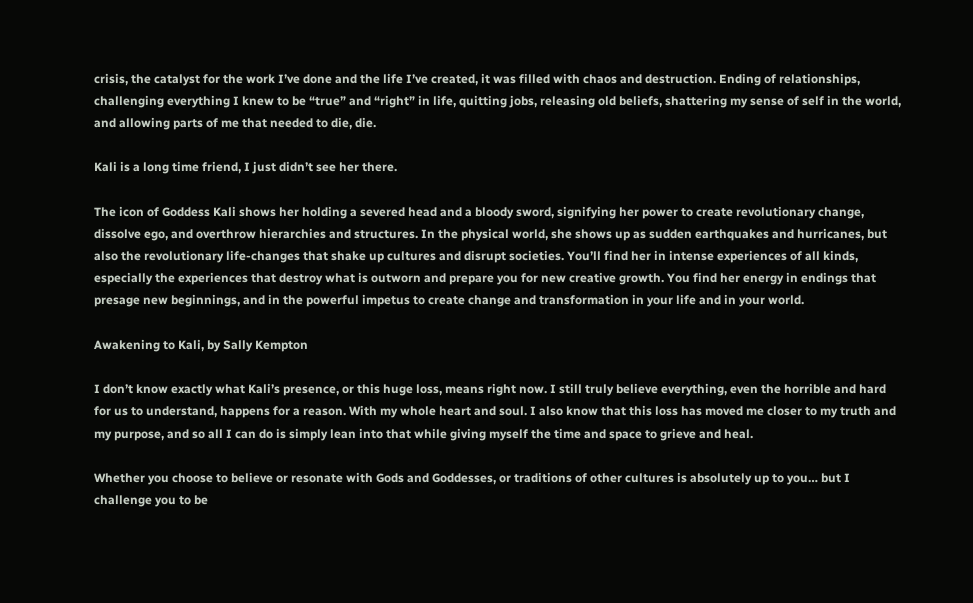crisis, the catalyst for the work I’ve done and the life I’ve created, it was filled with chaos and destruction. Ending of relationships, challenging everything I knew to be “true” and “right” in life, quitting jobs, releasing old beliefs, shattering my sense of self in the world, and allowing parts of me that needed to die, die.

Kali is a long time friend, I just didn’t see her there.

The icon of Goddess Kali shows her holding a severed head and a bloody sword, signifying her power to create revolutionary change, dissolve ego, and overthrow hierarchies and structures. In the physical world, she shows up as sudden earthquakes and hurricanes, but also the revolutionary life-changes that shake up cultures and disrupt societies. You’ll find her in intense experiences of all kinds, especially the experiences that destroy what is outworn and prepare you for new creative growth. You find her energy in endings that presage new beginnings, and in the powerful impetus to create change and transformation in your life and in your world.

Awakening to Kali, by Sally Kempton

I don’t know exactly what Kali’s presence, or this huge loss, means right now. I still truly believe everything, even the horrible and hard for us to understand, happens for a reason. With my whole heart and soul. I also know that this loss has moved me closer to my truth and my purpose, and so all I can do is simply lean into that while giving myself the time and space to grieve and heal.

Whether you choose to believe or resonate with Gods and Goddesses, or traditions of other cultures is absolutely up to you… but I challenge you to be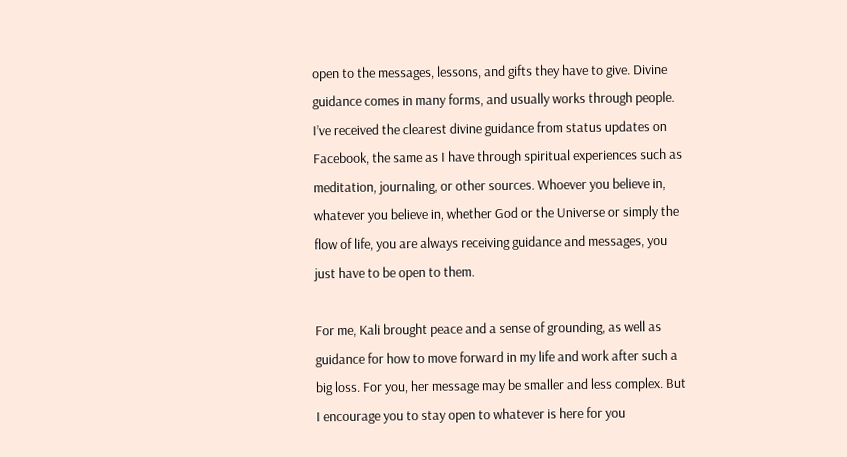open to the messages, lessons, and gifts they have to give. Divine guidance comes in many forms, and usually works through people. I’ve received the clearest divine guidance from status updates on Facebook, the same as I have through spiritual experiences such as meditation, journaling, or other sources. Whoever you believe in, whatever you believe in, whether God or the Universe or simply the flow of life, you are always receiving guidance and messages, you just have to be open to them.

For me, Kali brought peace and a sense of grounding, as well as guidance for how to move forward in my life and work after such a big loss. For you, her message may be smaller and less complex. But I encourage you to stay open to whatever is here for you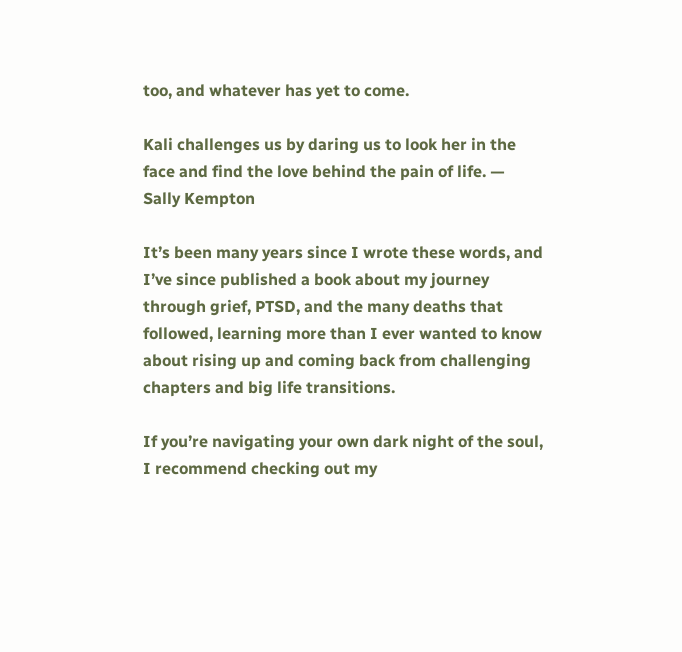too, and whatever has yet to come.

Kali challenges us by daring us to look her in the face and find the love behind the pain of life. — Sally Kempton

It’s been many years since I wrote these words, and I’ve since published a book about my journey through grief, PTSD, and the many deaths that followed, learning more than I ever wanted to know about rising up and coming back from challenging chapters and big life transitions.

If you’re navigating your own dark night of the soul, I recommend checking out my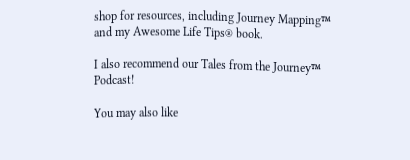shop for resources, including Journey Mapping™ and my Awesome Life Tips® book.

I also recommend our Tales from the Journey™ Podcast!

You may also like